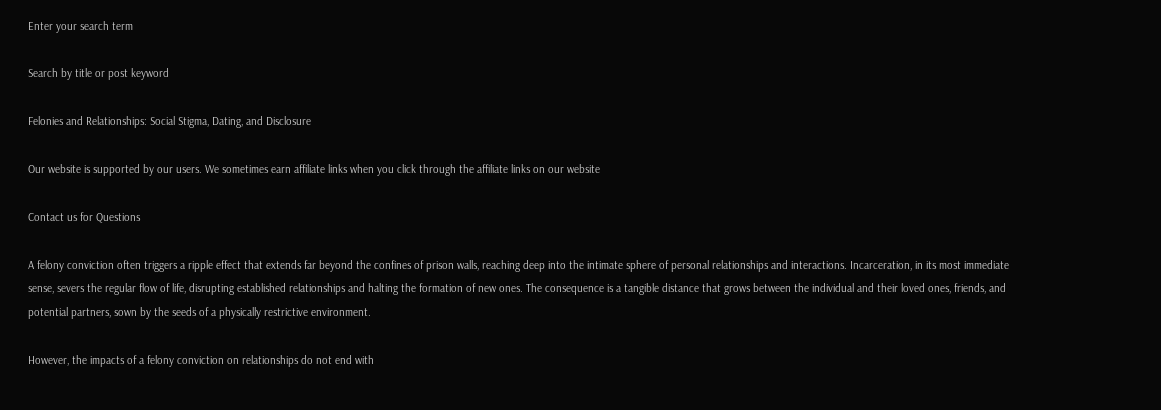Enter your search term

Search by title or post keyword

Felonies and Relationships: Social Stigma, Dating, and Disclosure

Our website is supported by our users. We sometimes earn affiliate links when you click through the affiliate links on our website

Contact us for Questions

A felony conviction often triggers a ripple effect that extends far beyond the confines of prison walls, reaching deep into the intimate sphere of personal relationships and interactions. Incarceration, in its most immediate sense, severs the regular flow of life, disrupting established relationships and halting the formation of new ones. The consequence is a tangible distance that grows between the individual and their loved ones, friends, and potential partners, sown by the seeds of a physically restrictive environment.

However, the impacts of a felony conviction on relationships do not end with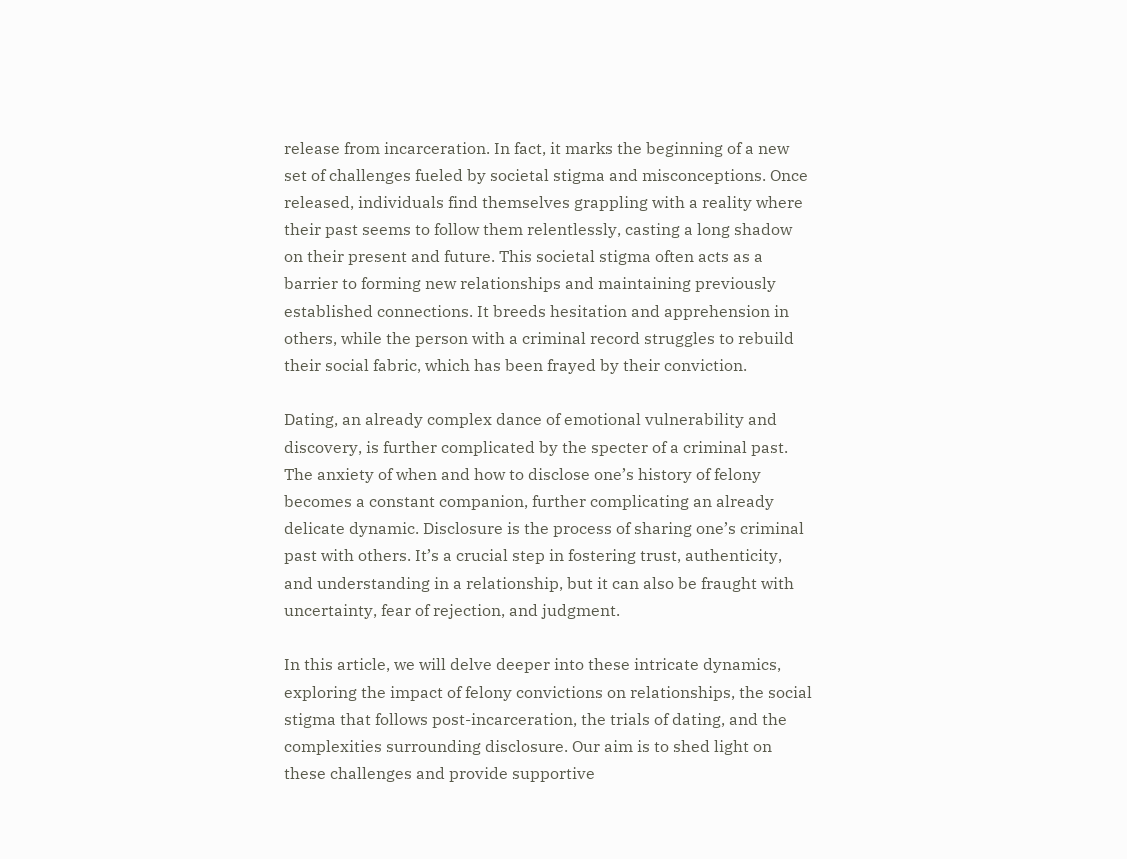release from incarceration. In fact, it marks the beginning of a new set of challenges fueled by societal stigma and misconceptions. Once released, individuals find themselves grappling with a reality where their past seems to follow them relentlessly, casting a long shadow on their present and future. This societal stigma often acts as a barrier to forming new relationships and maintaining previously established connections. It breeds hesitation and apprehension in others, while the person with a criminal record struggles to rebuild their social fabric, which has been frayed by their conviction.

Dating, an already complex dance of emotional vulnerability and discovery, is further complicated by the specter of a criminal past. The anxiety of when and how to disclose one’s history of felony becomes a constant companion, further complicating an already delicate dynamic. Disclosure is the process of sharing one’s criminal past with others. It’s a crucial step in fostering trust, authenticity, and understanding in a relationship, but it can also be fraught with uncertainty, fear of rejection, and judgment.

In this article, we will delve deeper into these intricate dynamics, exploring the impact of felony convictions on relationships, the social stigma that follows post-incarceration, the trials of dating, and the complexities surrounding disclosure. Our aim is to shed light on these challenges and provide supportive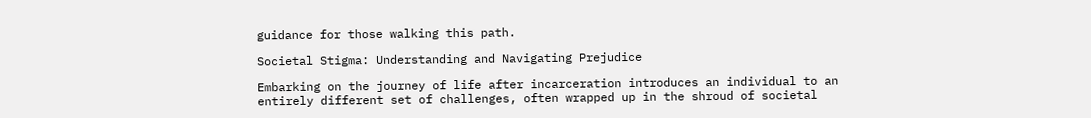guidance for those walking this path.

Societal Stigma: Understanding and Navigating Prejudice

Embarking on the journey of life after incarceration introduces an individual to an entirely different set of challenges, often wrapped up in the shroud of societal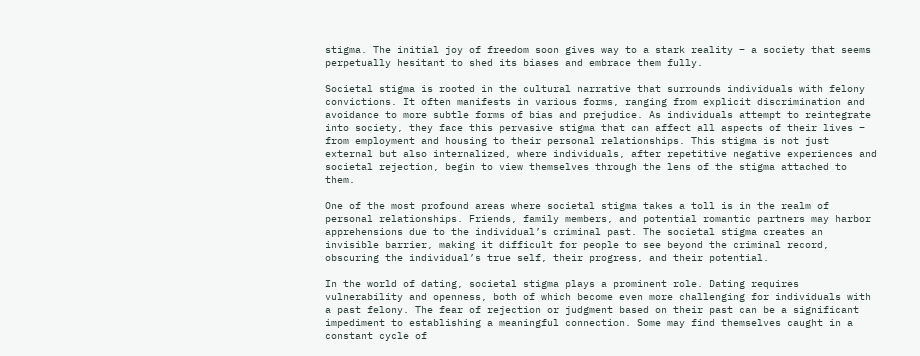stigma. The initial joy of freedom soon gives way to a stark reality – a society that seems perpetually hesitant to shed its biases and embrace them fully.

Societal stigma is rooted in the cultural narrative that surrounds individuals with felony convictions. It often manifests in various forms, ranging from explicit discrimination and avoidance to more subtle forms of bias and prejudice. As individuals attempt to reintegrate into society, they face this pervasive stigma that can affect all aspects of their lives – from employment and housing to their personal relationships. This stigma is not just external but also internalized, where individuals, after repetitive negative experiences and societal rejection, begin to view themselves through the lens of the stigma attached to them.

One of the most profound areas where societal stigma takes a toll is in the realm of personal relationships. Friends, family members, and potential romantic partners may harbor apprehensions due to the individual’s criminal past. The societal stigma creates an invisible barrier, making it difficult for people to see beyond the criminal record, obscuring the individual’s true self, their progress, and their potential.

In the world of dating, societal stigma plays a prominent role. Dating requires vulnerability and openness, both of which become even more challenging for individuals with a past felony. The fear of rejection or judgment based on their past can be a significant impediment to establishing a meaningful connection. Some may find themselves caught in a constant cycle of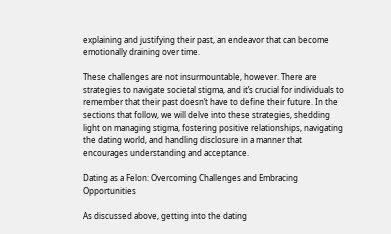explaining and justifying their past, an endeavor that can become emotionally draining over time.

These challenges are not insurmountable, however. There are strategies to navigate societal stigma, and it’s crucial for individuals to remember that their past doesn’t have to define their future. In the sections that follow, we will delve into these strategies, shedding light on managing stigma, fostering positive relationships, navigating the dating world, and handling disclosure in a manner that encourages understanding and acceptance.

Dating as a Felon: Overcoming Challenges and Embracing Opportunities

As discussed above, getting into the dating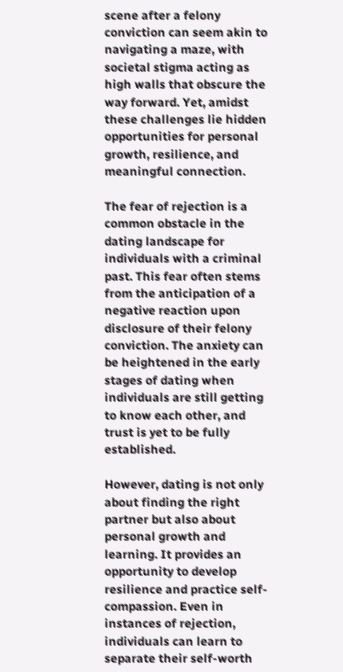scene after a felony conviction can seem akin to navigating a maze, with societal stigma acting as high walls that obscure the way forward. Yet, amidst these challenges lie hidden opportunities for personal growth, resilience, and meaningful connection.

The fear of rejection is a common obstacle in the dating landscape for individuals with a criminal past. This fear often stems from the anticipation of a negative reaction upon disclosure of their felony conviction. The anxiety can be heightened in the early stages of dating when individuals are still getting to know each other, and trust is yet to be fully established.

However, dating is not only about finding the right partner but also about personal growth and learning. It provides an opportunity to develop resilience and practice self-compassion. Even in instances of rejection, individuals can learn to separate their self-worth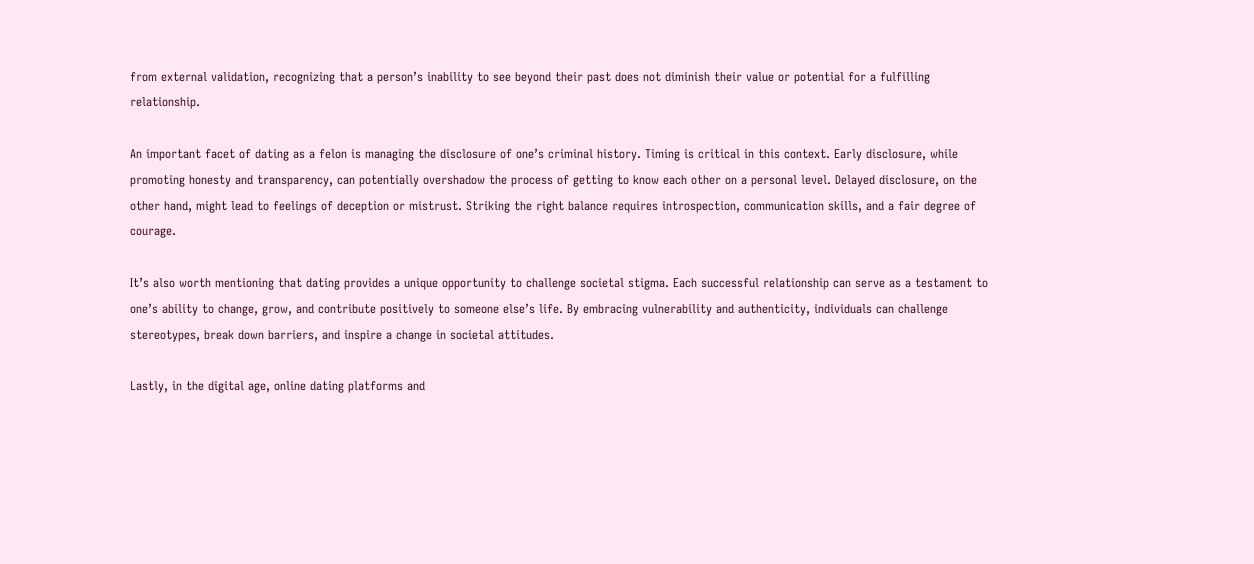from external validation, recognizing that a person’s inability to see beyond their past does not diminish their value or potential for a fulfilling relationship.

An important facet of dating as a felon is managing the disclosure of one’s criminal history. Timing is critical in this context. Early disclosure, while promoting honesty and transparency, can potentially overshadow the process of getting to know each other on a personal level. Delayed disclosure, on the other hand, might lead to feelings of deception or mistrust. Striking the right balance requires introspection, communication skills, and a fair degree of courage.

It’s also worth mentioning that dating provides a unique opportunity to challenge societal stigma. Each successful relationship can serve as a testament to one’s ability to change, grow, and contribute positively to someone else’s life. By embracing vulnerability and authenticity, individuals can challenge stereotypes, break down barriers, and inspire a change in societal attitudes.

Lastly, in the digital age, online dating platforms and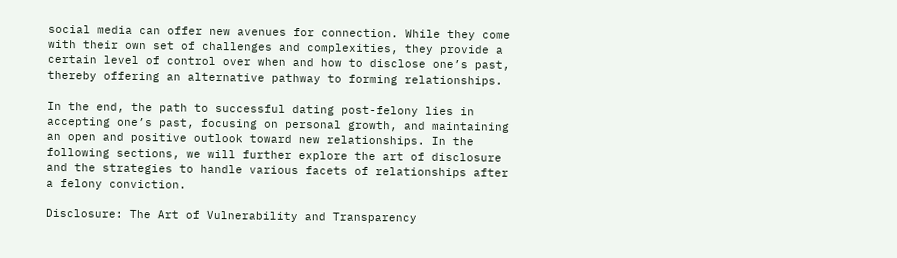social media can offer new avenues for connection. While they come with their own set of challenges and complexities, they provide a certain level of control over when and how to disclose one’s past, thereby offering an alternative pathway to forming relationships.

In the end, the path to successful dating post-felony lies in accepting one’s past, focusing on personal growth, and maintaining an open and positive outlook toward new relationships. In the following sections, we will further explore the art of disclosure and the strategies to handle various facets of relationships after a felony conviction.

Disclosure: The Art of Vulnerability and Transparency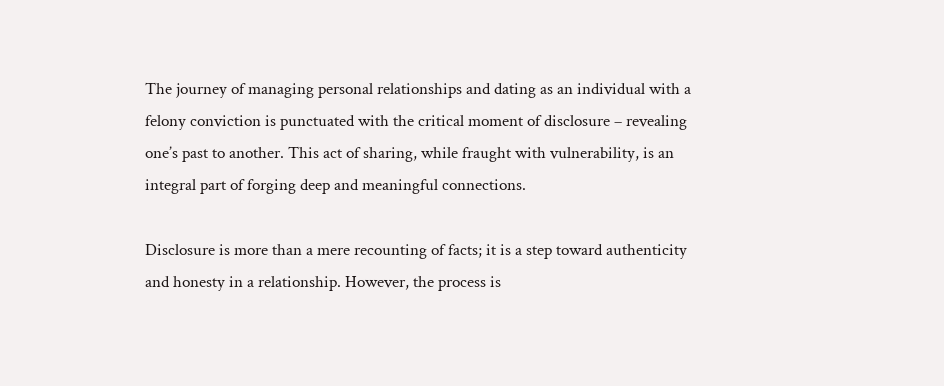The journey of managing personal relationships and dating as an individual with a felony conviction is punctuated with the critical moment of disclosure – revealing one’s past to another. This act of sharing, while fraught with vulnerability, is an integral part of forging deep and meaningful connections.

Disclosure is more than a mere recounting of facts; it is a step toward authenticity and honesty in a relationship. However, the process is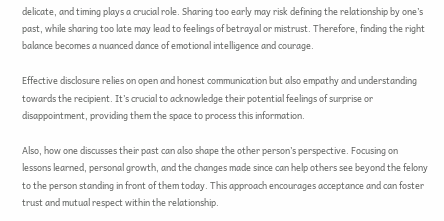delicate, and timing plays a crucial role. Sharing too early may risk defining the relationship by one’s past, while sharing too late may lead to feelings of betrayal or mistrust. Therefore, finding the right balance becomes a nuanced dance of emotional intelligence and courage.

Effective disclosure relies on open and honest communication but also empathy and understanding towards the recipient. It’s crucial to acknowledge their potential feelings of surprise or disappointment, providing them the space to process this information.

Also, how one discusses their past can also shape the other person’s perspective. Focusing on lessons learned, personal growth, and the changes made since can help others see beyond the felony to the person standing in front of them today. This approach encourages acceptance and can foster trust and mutual respect within the relationship.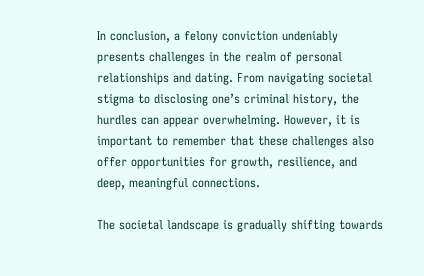In conclusion, a felony conviction undeniably presents challenges in the realm of personal relationships and dating. From navigating societal stigma to disclosing one’s criminal history, the hurdles can appear overwhelming. However, it is important to remember that these challenges also offer opportunities for growth, resilience, and deep, meaningful connections.

The societal landscape is gradually shifting towards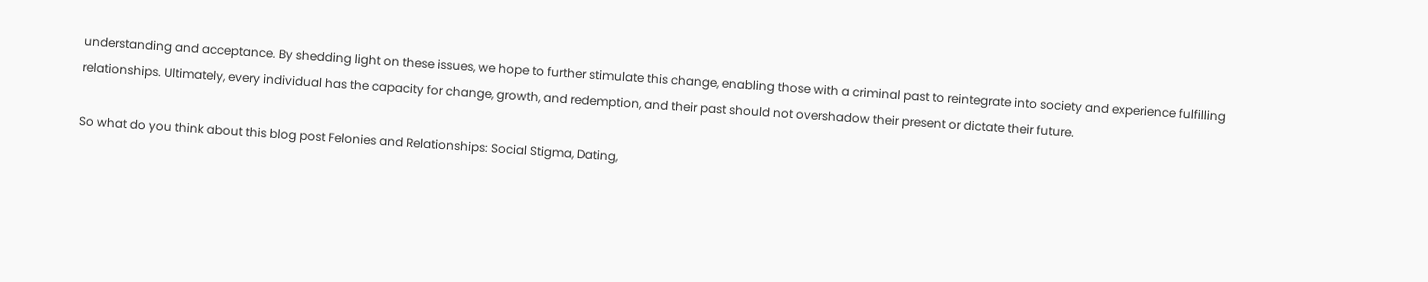understanding and acceptance. By shedding light on these issues, we hope to further stimulate this change, enabling those with a criminal past to reintegrate into society and experience fulfilling relationships. Ultimately, every individual has the capacity for change, growth, and redemption, and their past should not overshadow their present or dictate their future.

So what do you think about this blog post Felonies and Relationships: Social Stigma, Dating,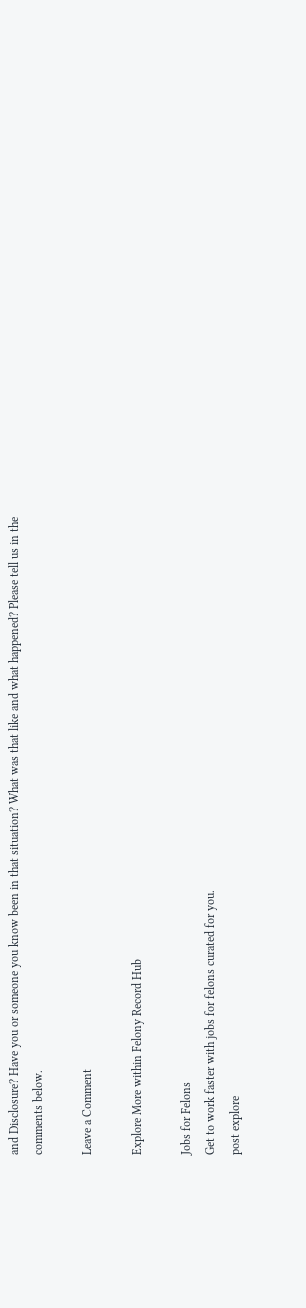and Disclosure? Have you or someone you know been in that situation? What was that like and what happened? Please tell us in the comments below.

Leave a Comment

Explore More within Felony Record Hub

Jobs for Felons
Get to work faster with jobs for felons curated for you.
post explore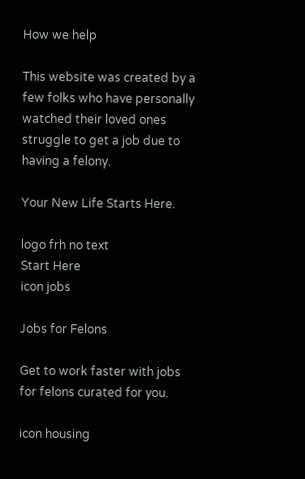How we help

This website was created by a few folks who have personally watched their loved ones struggle to get a job due to having a felony.

Your New Life Starts Here.

logo frh no text
Start Here
icon jobs

Jobs for Felons

Get to work faster with jobs for felons curated for you.

icon housing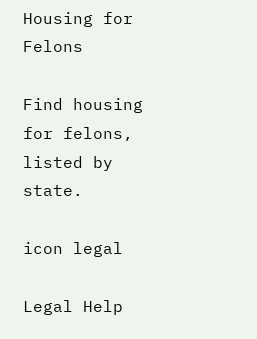Housing for Felons

Find housing for felons, listed by state.

icon legal

Legal Help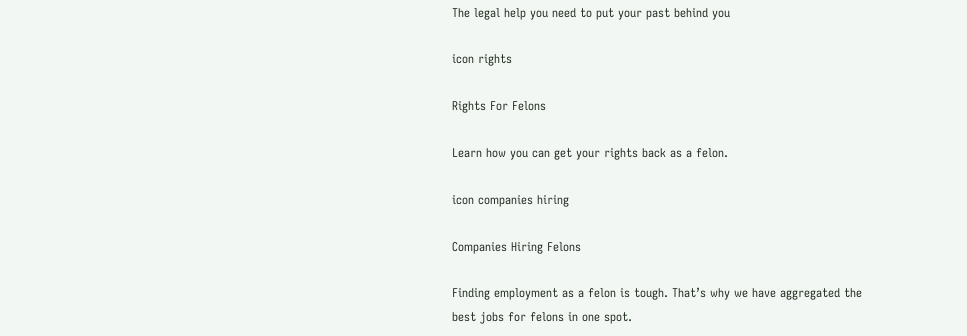The legal help you need to put your past behind you

icon rights

Rights For Felons

Learn how you can get your rights back as a felon.

icon companies hiring

Companies Hiring Felons

Finding employment as a felon is tough. That’s why we have aggregated the best jobs for felons in one spot.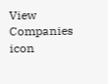View Companies
icon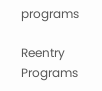programs

Reentry Programs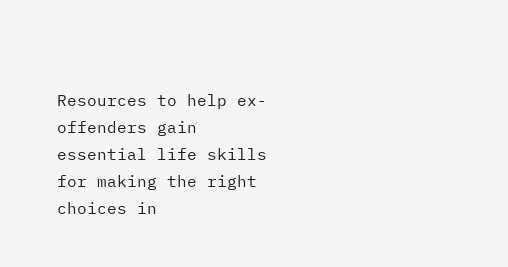Resources to help ex-offenders gain essential life skills for making the right choices in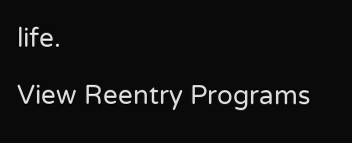life.

View Reentry Programs